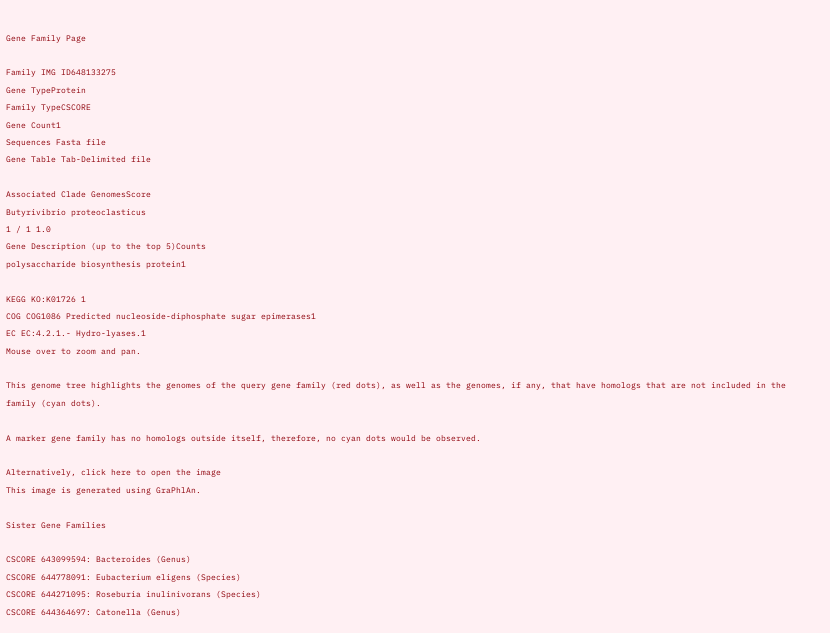Gene Family Page

Family IMG ID648133275
Gene TypeProtein
Family TypeCSCORE
Gene Count1
Sequences Fasta file
Gene Table Tab-Delimited file

Associated Clade GenomesScore
Butyrivibrio proteoclasticus
1 / 1 1.0
Gene Description (up to the top 5)Counts
polysaccharide biosynthesis protein1

KEGG KO:K01726 1
COG COG1086 Predicted nucleoside-diphosphate sugar epimerases1
EC EC:4.2.1.- Hydro-lyases.1
Mouse over to zoom and pan.

This genome tree highlights the genomes of the query gene family (red dots), as well as the genomes, if any, that have homologs that are not included in the family (cyan dots).

A marker gene family has no homologs outside itself, therefore, no cyan dots would be observed.

Alternatively, click here to open the image
This image is generated using GraPhlAn.

Sister Gene Families

CSCORE 643099594: Bacteroides (Genus)
CSCORE 644778091: Eubacterium eligens (Species)
CSCORE 644271095: Roseburia inulinivorans (Species)
CSCORE 644364697: Catonella (Genus)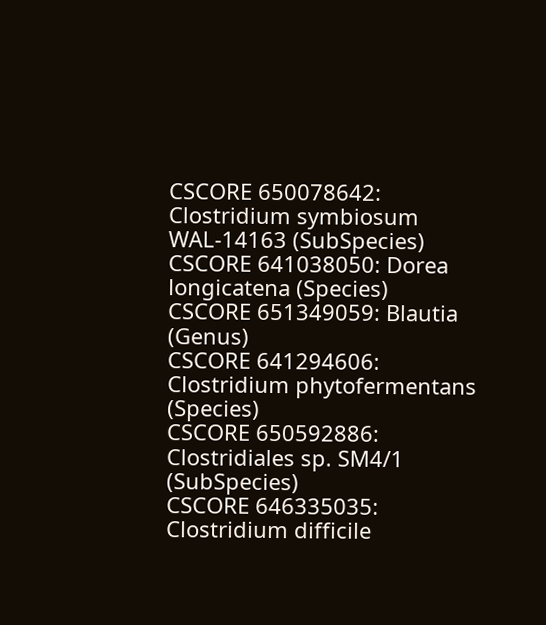CSCORE 650078642: Clostridium symbiosum WAL-14163 (SubSpecies)
CSCORE 641038050: Dorea longicatena (Species)
CSCORE 651349059: Blautia (Genus)
CSCORE 641294606: Clostridium phytofermentans (Species)
CSCORE 650592886: Clostridiales sp. SM4/1 (SubSpecies)
CSCORE 646335035: Clostridium difficile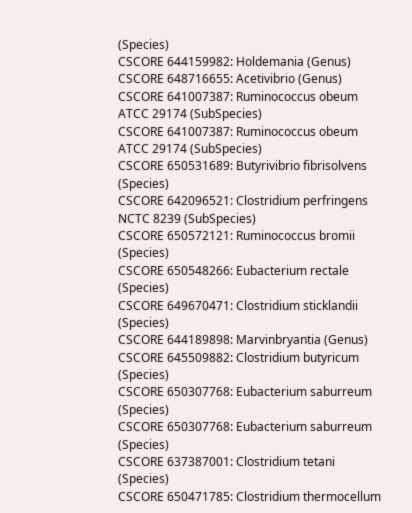(Species)
CSCORE 644159982: Holdemania (Genus)
CSCORE 648716655: Acetivibrio (Genus)
CSCORE 641007387: Ruminococcus obeum ATCC 29174 (SubSpecies)
CSCORE 641007387: Ruminococcus obeum ATCC 29174 (SubSpecies)
CSCORE 650531689: Butyrivibrio fibrisolvens (Species)
CSCORE 642096521: Clostridium perfringens NCTC 8239 (SubSpecies)
CSCORE 650572121: Ruminococcus bromii (Species)
CSCORE 650548266: Eubacterium rectale (Species)
CSCORE 649670471: Clostridium sticklandii (Species)
CSCORE 644189898: Marvinbryantia (Genus)
CSCORE 645509882: Clostridium butyricum (Species)
CSCORE 650307768: Eubacterium saburreum (Species)
CSCORE 650307768: Eubacterium saburreum (Species)
CSCORE 637387001: Clostridium tetani (Species)
CSCORE 650471785: Clostridium thermocellum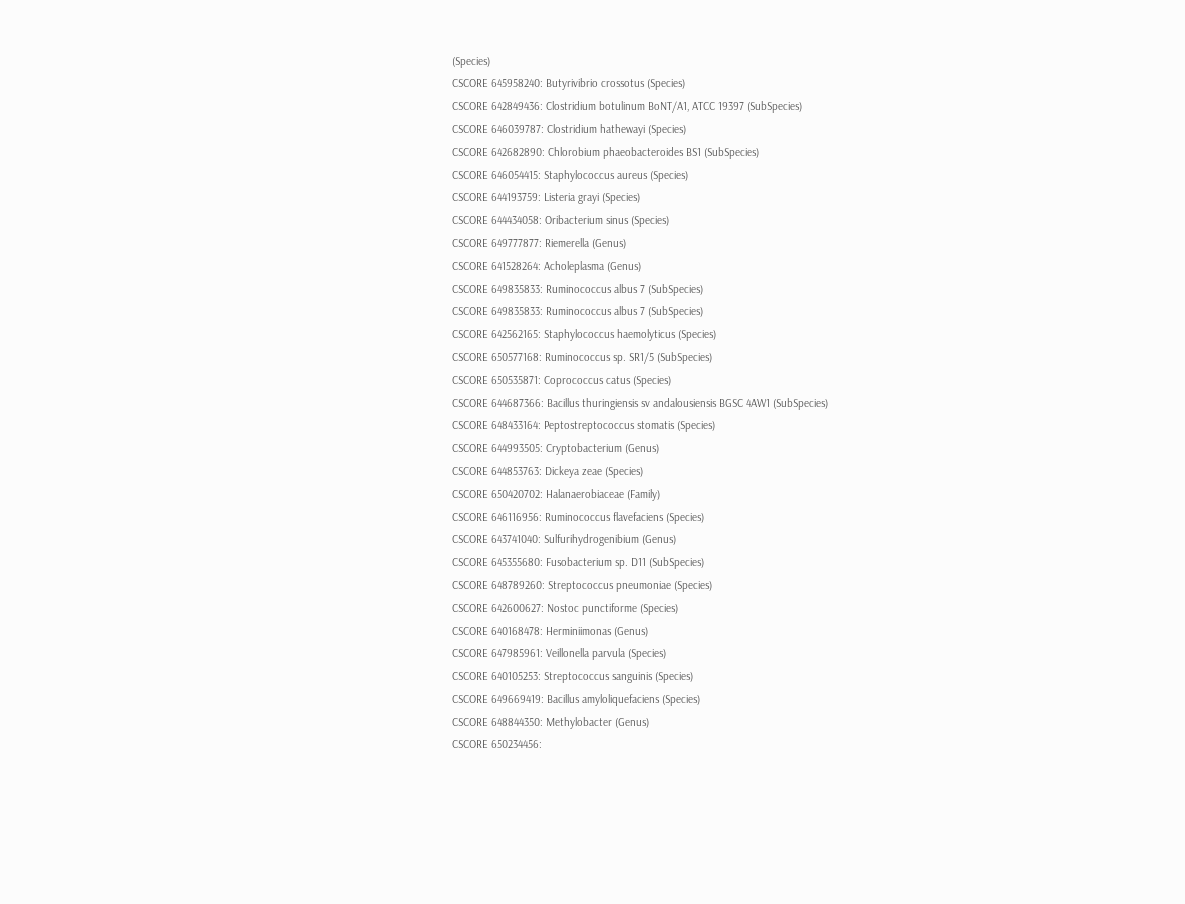(Species)
CSCORE 645958240: Butyrivibrio crossotus (Species)
CSCORE 642849436: Clostridium botulinum BoNT/A1, ATCC 19397 (SubSpecies)
CSCORE 646039787: Clostridium hathewayi (Species)
CSCORE 642682890: Chlorobium phaeobacteroides BS1 (SubSpecies)
CSCORE 646054415: Staphylococcus aureus (Species)
CSCORE 644193759: Listeria grayi (Species)
CSCORE 644434058: Oribacterium sinus (Species)
CSCORE 649777877: Riemerella (Genus)
CSCORE 641528264: Acholeplasma (Genus)
CSCORE 649835833: Ruminococcus albus 7 (SubSpecies)
CSCORE 649835833: Ruminococcus albus 7 (SubSpecies)
CSCORE 642562165: Staphylococcus haemolyticus (Species)
CSCORE 650577168: Ruminococcus sp. SR1/5 (SubSpecies)
CSCORE 650535871: Coprococcus catus (Species)
CSCORE 644687366: Bacillus thuringiensis sv andalousiensis BGSC 4AW1 (SubSpecies)
CSCORE 648433164: Peptostreptococcus stomatis (Species)
CSCORE 644993505: Cryptobacterium (Genus)
CSCORE 644853763: Dickeya zeae (Species)
CSCORE 650420702: Halanaerobiaceae (Family)
CSCORE 646116956: Ruminococcus flavefaciens (Species)
CSCORE 643741040: Sulfurihydrogenibium (Genus)
CSCORE 645355680: Fusobacterium sp. D11 (SubSpecies)
CSCORE 648789260: Streptococcus pneumoniae (Species)
CSCORE 642600627: Nostoc punctiforme (Species)
CSCORE 640168478: Herminiimonas (Genus)
CSCORE 647985961: Veillonella parvula (Species)
CSCORE 640105253: Streptococcus sanguinis (Species)
CSCORE 649669419: Bacillus amyloliquefaciens (Species)
CSCORE 648844350: Methylobacter (Genus)
CSCORE 650234456: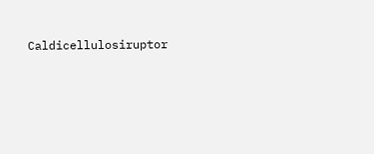Caldicellulosiruptor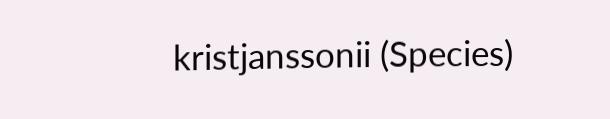kristjanssonii (Species)